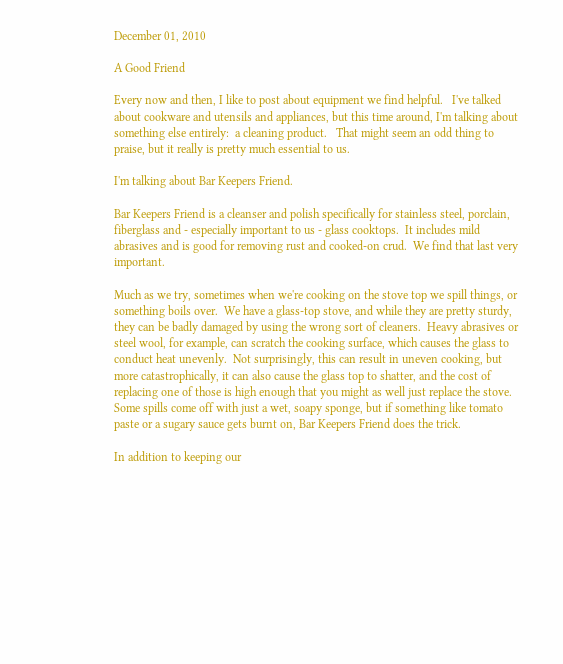December 01, 2010

A Good Friend

Every now and then, I like to post about equipment we find helpful.   I've talked about cookware and utensils and appliances, but this time around, I'm talking about something else entirely:  a cleaning product.   That might seem an odd thing to praise, but it really is pretty much essential to us.

I'm talking about Bar Keepers Friend.

Bar Keepers Friend is a cleanser and polish specifically for stainless steel, porclain, fiberglass and - especially important to us - glass cooktops.  It includes mild abrasives and is good for removing rust and cooked-on crud.  We find that last very important.

Much as we try, sometimes when we're cooking on the stove top we spill things, or something boils over.  We have a glass-top stove, and while they are pretty sturdy, they can be badly damaged by using the wrong sort of cleaners.  Heavy abrasives or steel wool, for example, can scratch the cooking surface, which causes the glass to conduct heat unevenly.  Not surprisingly, this can result in uneven cooking, but more catastrophically, it can also cause the glass top to shatter, and the cost of replacing one of those is high enough that you might as well just replace the stove.   Some spills come off with just a wet, soapy sponge, but if something like tomato paste or a sugary sauce gets burnt on, Bar Keepers Friend does the trick.

In addition to keeping our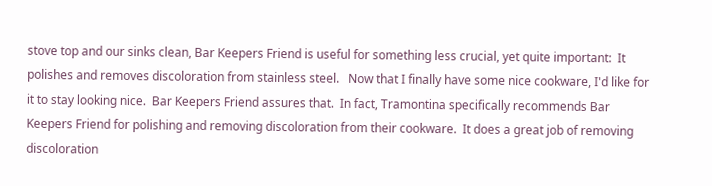stove top and our sinks clean, Bar Keepers Friend is useful for something less crucial, yet quite important:  It polishes and removes discoloration from stainless steel.   Now that I finally have some nice cookware, I'd like for it to stay looking nice.  Bar Keepers Friend assures that.  In fact, Tramontina specifically recommends Bar Keepers Friend for polishing and removing discoloration from their cookware.  It does a great job of removing discoloration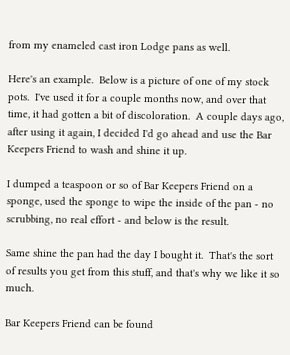from my enameled cast iron Lodge pans as well.

Here's an example.  Below is a picture of one of my stock pots.  I've used it for a couple months now, and over that time, it had gotten a bit of discoloration.  A couple days ago, after using it again, I decided I'd go ahead and use the Bar Keepers Friend to wash and shine it up.

I dumped a teaspoon or so of Bar Keepers Friend on a sponge, used the sponge to wipe the inside of the pan - no scrubbing, no real effort - and below is the result.

Same shine the pan had the day I bought it.  That's the sort of results you get from this stuff, and that's why we like it so much.

Bar Keepers Friend can be found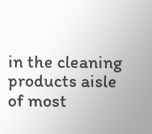in the cleaning products aisle of most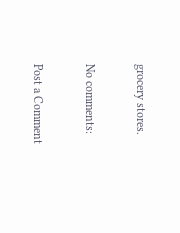grocery stores.

No comments:

Post a Comment